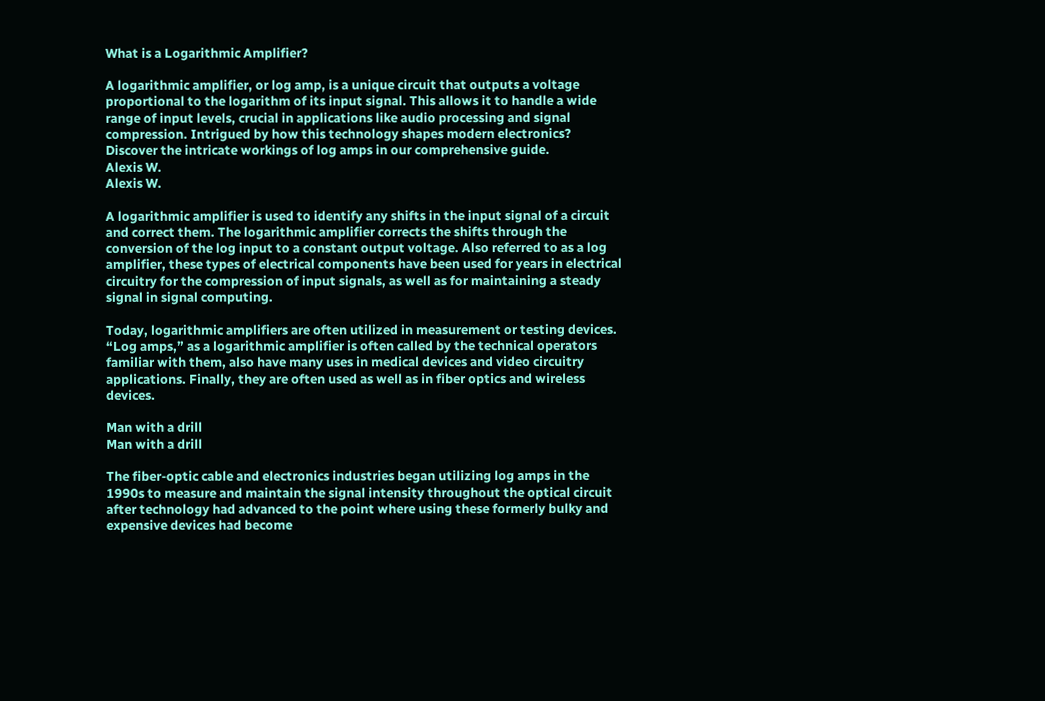What is a Logarithmic Amplifier?

A logarithmic amplifier, or log amp, is a unique circuit that outputs a voltage proportional to the logarithm of its input signal. This allows it to handle a wide range of input levels, crucial in applications like audio processing and signal compression. Intrigued by how this technology shapes modern electronics? Discover the intricate workings of log amps in our comprehensive guide.
Alexis W.
Alexis W.

A logarithmic amplifier is used to identify any shifts in the input signal of a circuit and correct them. The logarithmic amplifier corrects the shifts through the conversion of the log input to a constant output voltage. Also referred to as a log amplifier, these types of electrical components have been used for years in electrical circuitry for the compression of input signals, as well as for maintaining a steady signal in signal computing.

Today, logarithmic amplifiers are often utilized in measurement or testing devices. “Log amps,” as a logarithmic amplifier is often called by the technical operators familiar with them, also have many uses in medical devices and video circuitry applications. Finally, they are often used as well as in fiber optics and wireless devices.

Man with a drill
Man with a drill

The fiber-optic cable and electronics industries began utilizing log amps in the 1990s to measure and maintain the signal intensity throughout the optical circuit after technology had advanced to the point where using these formerly bulky and expensive devices had become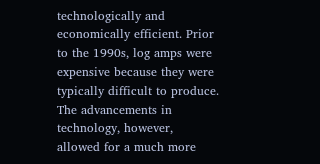technologically and economically efficient. Prior to the 1990s, log amps were expensive because they were typically difficult to produce. The advancements in technology, however, allowed for a much more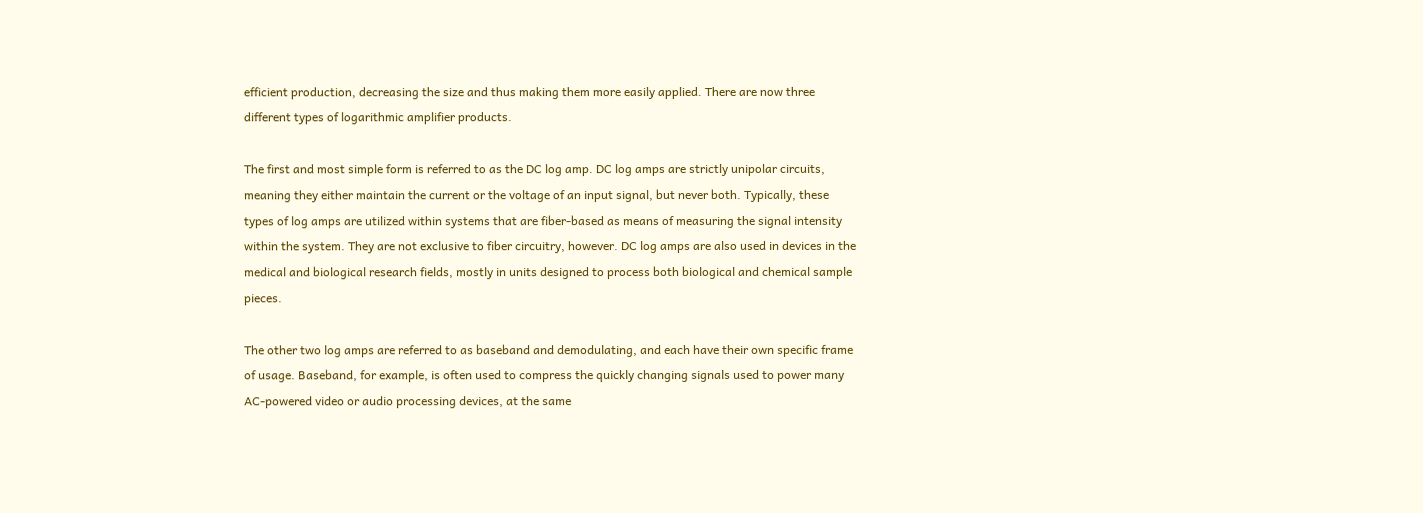efficient production, decreasing the size and thus making them more easily applied. There are now three different types of logarithmic amplifier products.

The first and most simple form is referred to as the DC log amp. DC log amps are strictly unipolar circuits, meaning they either maintain the current or the voltage of an input signal, but never both. Typically, these types of log amps are utilized within systems that are fiber-based as means of measuring the signal intensity within the system. They are not exclusive to fiber circuitry, however. DC log amps are also used in devices in the medical and biological research fields, mostly in units designed to process both biological and chemical sample pieces.

The other two log amps are referred to as baseband and demodulating, and each have their own specific frame of usage. Baseband, for example, is often used to compress the quickly changing signals used to power many AC-powered video or audio processing devices, at the same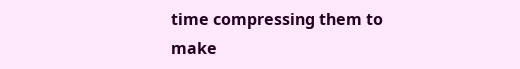time compressing them to make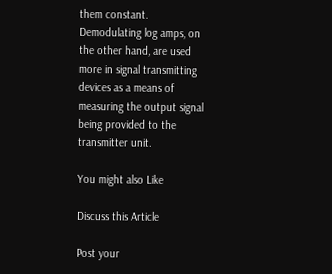them constant. Demodulating log amps, on the other hand, are used more in signal transmitting devices as a means of measuring the output signal being provided to the transmitter unit.

You might also Like

Discuss this Article

Post your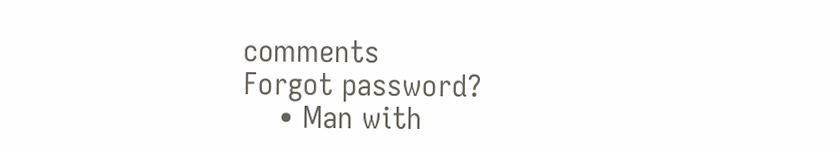comments
Forgot password?
    • Man with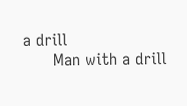a drill
      Man with a drill